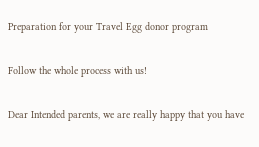Preparation for your Travel Egg donor program

Follow the whole process with us!

Dear Intended parents, we are really happy that you have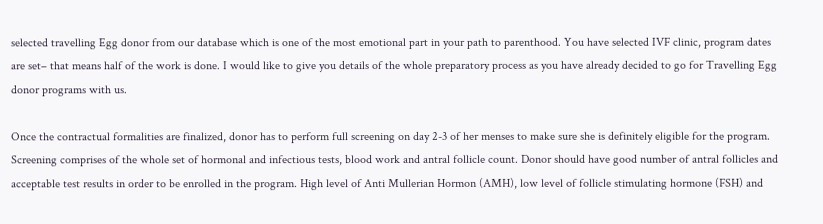selected travelling Egg donor from our database which is one of the most emotional part in your path to parenthood. You have selected IVF clinic, program dates are set– that means half of the work is done. I would like to give you details of the whole preparatory process as you have already decided to go for Travelling Egg donor programs with us.

Once the contractual formalities are finalized, donor has to perform full screening on day 2-3 of her menses to make sure she is definitely eligible for the program. Screening comprises of the whole set of hormonal and infectious tests, blood work and antral follicle count. Donor should have good number of antral follicles and acceptable test results in order to be enrolled in the program. High level of Anti Mullerian Hormon (AMH), low level of follicle stimulating hormone (FSH) and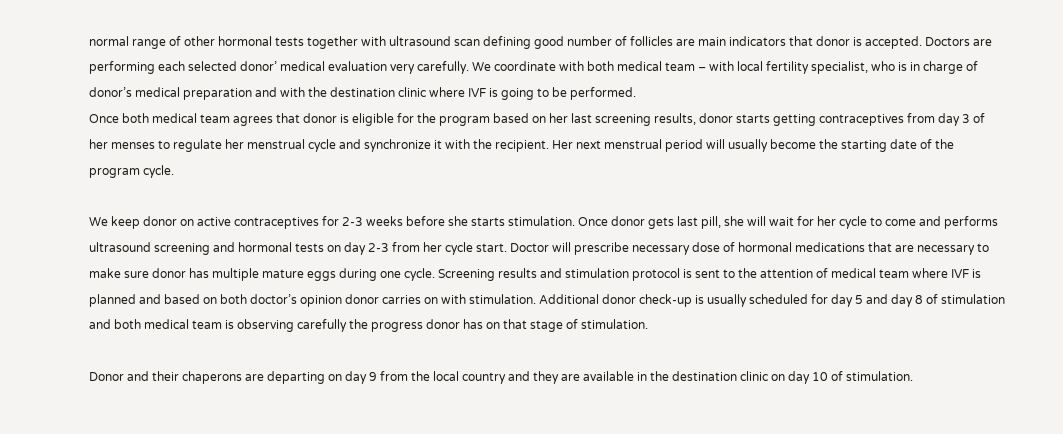normal range of other hormonal tests together with ultrasound scan defining good number of follicles are main indicators that donor is accepted. Doctors are performing each selected donor’ medical evaluation very carefully. We coordinate with both medical team – with local fertility specialist, who is in charge of donor’s medical preparation and with the destination clinic where IVF is going to be performed.
Once both medical team agrees that donor is eligible for the program based on her last screening results, donor starts getting contraceptives from day 3 of her menses to regulate her menstrual cycle and synchronize it with the recipient. Her next menstrual period will usually become the starting date of the program cycle.

We keep donor on active contraceptives for 2-3 weeks before she starts stimulation. Once donor gets last pill, she will wait for her cycle to come and performs ultrasound screening and hormonal tests on day 2-3 from her cycle start. Doctor will prescribe necessary dose of hormonal medications that are necessary to make sure donor has multiple mature eggs during one cycle. Screening results and stimulation protocol is sent to the attention of medical team where IVF is planned and based on both doctor’s opinion donor carries on with stimulation. Additional donor check-up is usually scheduled for day 5 and day 8 of stimulation and both medical team is observing carefully the progress donor has on that stage of stimulation.

Donor and their chaperons are departing on day 9 from the local country and they are available in the destination clinic on day 10 of stimulation.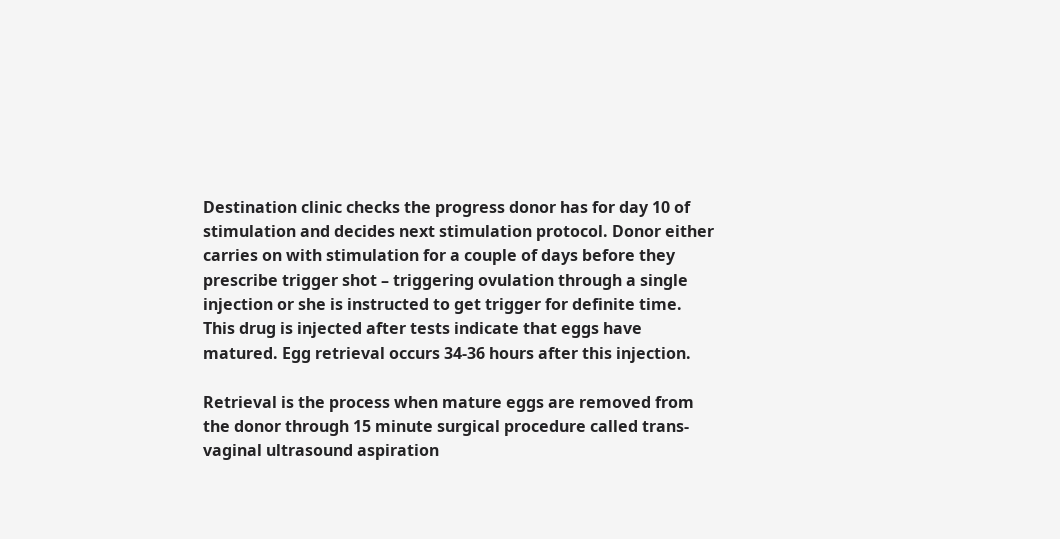Destination clinic checks the progress donor has for day 10 of stimulation and decides next stimulation protocol. Donor either carries on with stimulation for a couple of days before they prescribe trigger shot – triggering ovulation through a single injection or she is instructed to get trigger for definite time. This drug is injected after tests indicate that eggs have matured. Egg retrieval occurs 34-36 hours after this injection.

Retrieval is the process when mature eggs are removed from the donor through 15 minute surgical procedure called trans-vaginal ultrasound aspiration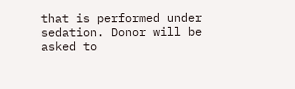that is performed under sedation. Donor will be asked to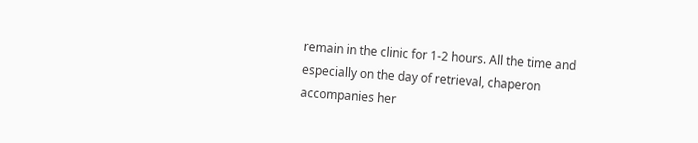remain in the clinic for 1-2 hours. All the time and especially on the day of retrieval, chaperon accompanies her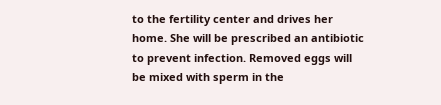to the fertility center and drives her home. She will be prescribed an antibiotic to prevent infection. Removed eggs will be mixed with sperm in the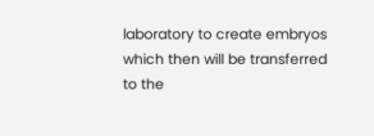laboratory to create embryos which then will be transferred to the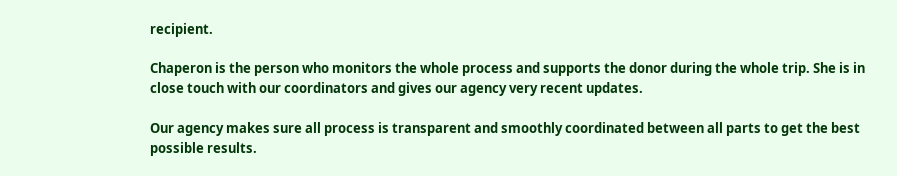recipient.

Chaperon is the person who monitors the whole process and supports the donor during the whole trip. She is in close touch with our coordinators and gives our agency very recent updates.

Our agency makes sure all process is transparent and smoothly coordinated between all parts to get the best possible results.